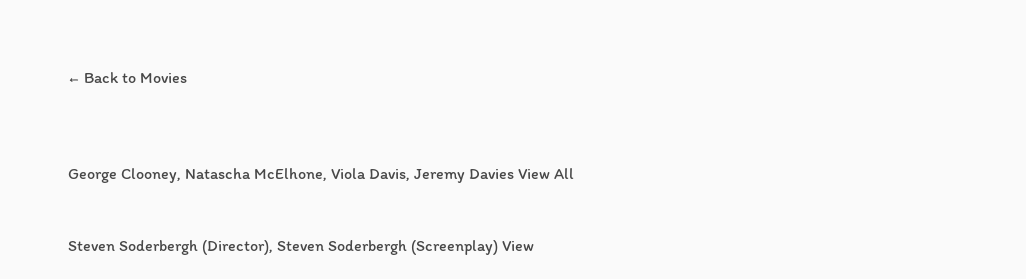← Back to Movies



George Clooney, Natascha McElhone, Viola Davis, Jeremy Davies View All


Steven Soderbergh (Director), Steven Soderbergh (Screenplay) View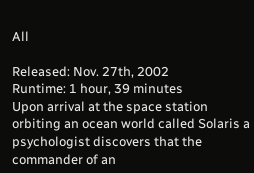All

Released: Nov. 27th, 2002
Runtime: 1 hour, 39 minutes
Upon arrival at the space station orbiting an ocean world called Solaris a psychologist discovers that the commander of an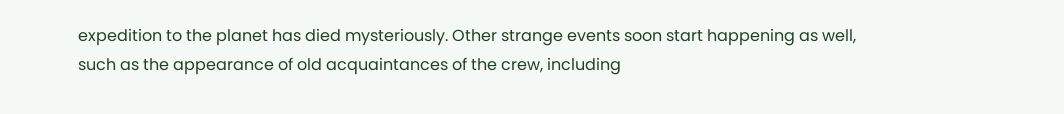expedition to the planet has died mysteriously. Other strange events soon start happening as well, such as the appearance of old acquaintances of the crew, including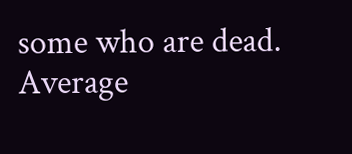some who are dead.
Average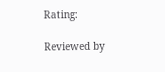Rating:

Reviewed by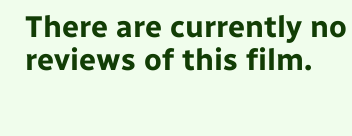There are currently no reviews of this film.